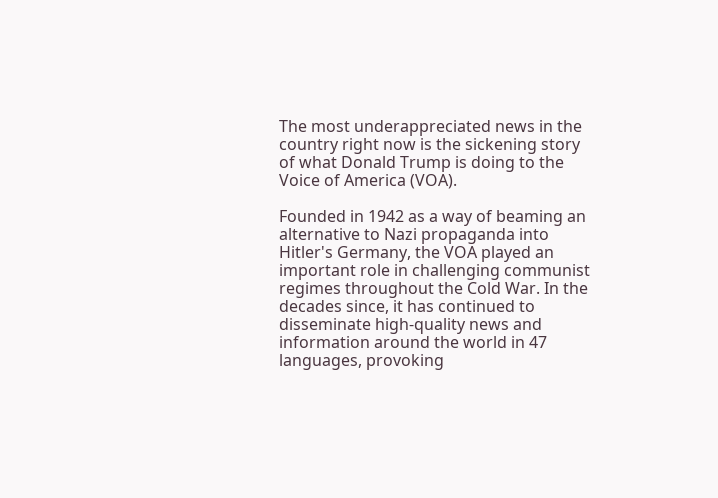The most underappreciated news in the country right now is the sickening story of what Donald Trump is doing to the Voice of America (VOA).

Founded in 1942 as a way of beaming an alternative to Nazi propaganda into Hitler's Germany, the VOA played an important role in challenging communist regimes throughout the Cold War. In the decades since, it has continued to disseminate high-quality news and information around the world in 47 languages, provoking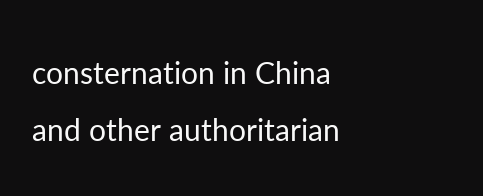consternation in China and other authoritarian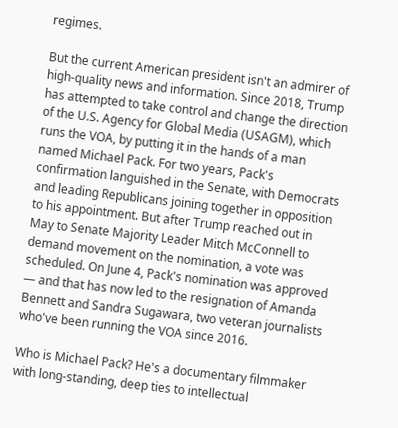regimes.

But the current American president isn't an admirer of high-quality news and information. Since 2018, Trump has attempted to take control and change the direction of the U.S. Agency for Global Media (USAGM), which runs the VOA, by putting it in the hands of a man named Michael Pack. For two years, Pack's confirmation languished in the Senate, with Democrats and leading Republicans joining together in opposition to his appointment. But after Trump reached out in May to Senate Majority Leader Mitch McConnell to demand movement on the nomination, a vote was scheduled. On June 4, Pack's nomination was approved — and that has now led to the resignation of Amanda Bennett and Sandra Sugawara, two veteran journalists who've been running the VOA since 2016.

Who is Michael Pack? He's a documentary filmmaker with long-standing, deep ties to intellectual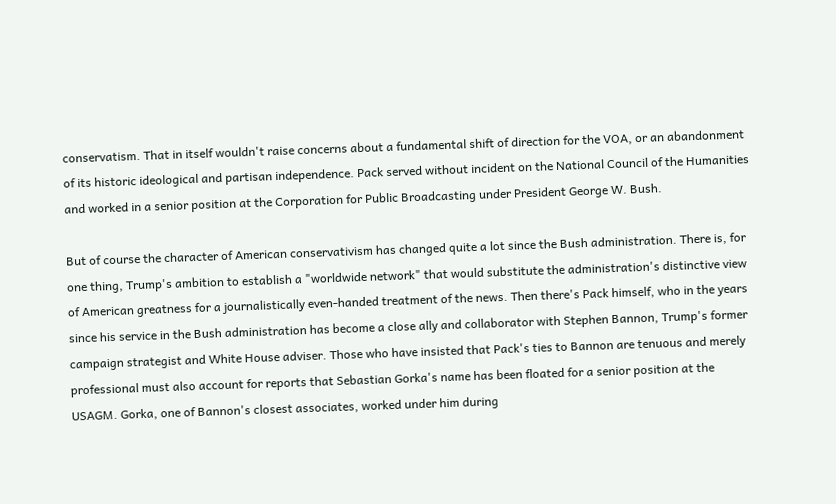conservatism. That in itself wouldn't raise concerns about a fundamental shift of direction for the VOA, or an abandonment of its historic ideological and partisan independence. Pack served without incident on the National Council of the Humanities and worked in a senior position at the Corporation for Public Broadcasting under President George W. Bush.

But of course the character of American conservativism has changed quite a lot since the Bush administration. There is, for one thing, Trump's ambition to establish a "worldwide network" that would substitute the administration's distinctive view of American greatness for a journalistically even-handed treatment of the news. Then there's Pack himself, who in the years since his service in the Bush administration has become a close ally and collaborator with Stephen Bannon, Trump's former campaign strategist and White House adviser. Those who have insisted that Pack's ties to Bannon are tenuous and merely professional must also account for reports that Sebastian Gorka's name has been floated for a senior position at the USAGM. Gorka, one of Bannon's closest associates, worked under him during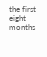the first eight months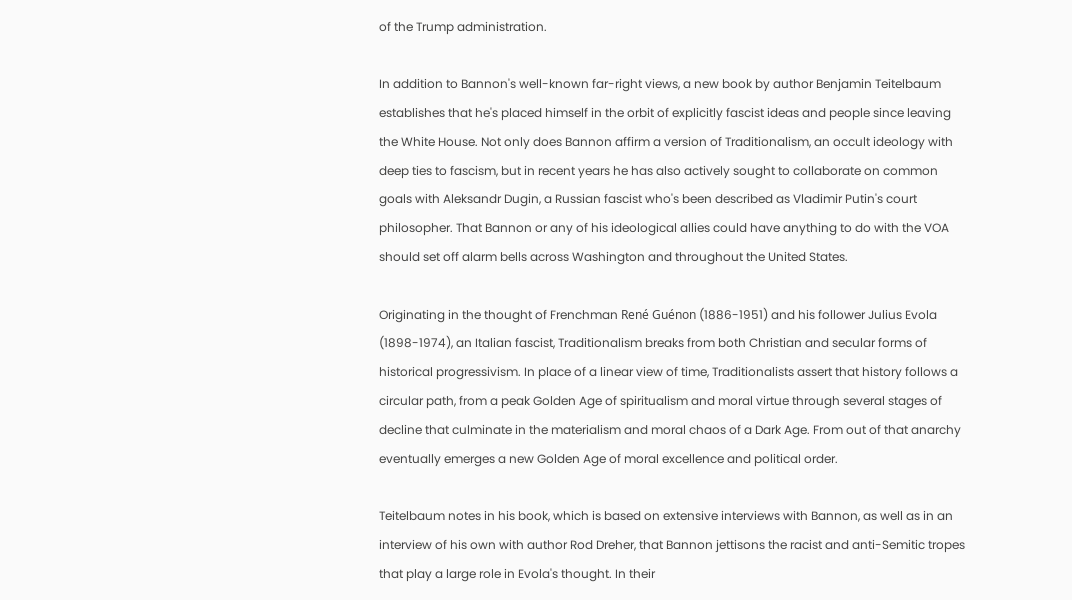of the Trump administration.

In addition to Bannon's well-known far-right views, a new book by author Benjamin Teitelbaum establishes that he's placed himself in the orbit of explicitly fascist ideas and people since leaving the White House. Not only does Bannon affirm a version of Traditionalism, an occult ideology with deep ties to fascism, but in recent years he has also actively sought to collaborate on common goals with Aleksandr Dugin, a Russian fascist who's been described as Vladimir Putin's court philosopher. That Bannon or any of his ideological allies could have anything to do with the VOA should set off alarm bells across Washington and throughout the United States.

Originating in the thought of Frenchman René Guénon (1886-1951) and his follower Julius Evola (1898-1974), an Italian fascist, Traditionalism breaks from both Christian and secular forms of historical progressivism. In place of a linear view of time, Traditionalists assert that history follows a circular path, from a peak Golden Age of spiritualism and moral virtue through several stages of decline that culminate in the materialism and moral chaos of a Dark Age. From out of that anarchy eventually emerges a new Golden Age of moral excellence and political order.

Teitelbaum notes in his book, which is based on extensive interviews with Bannon, as well as in an interview of his own with author Rod Dreher, that Bannon jettisons the racist and anti-Semitic tropes that play a large role in Evola's thought. In their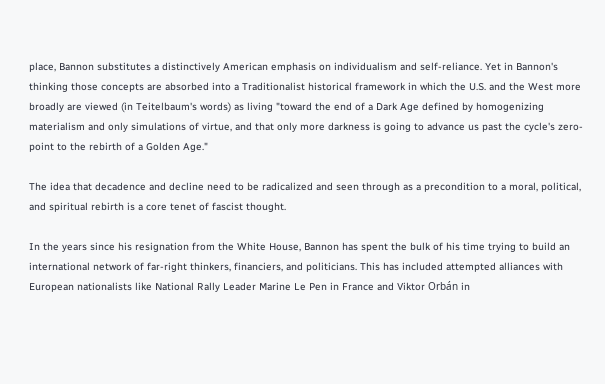place, Bannon substitutes a distinctively American emphasis on individualism and self-reliance. Yet in Bannon's thinking those concepts are absorbed into a Traditionalist historical framework in which the U.S. and the West more broadly are viewed (in Teitelbaum's words) as living "toward the end of a Dark Age defined by homogenizing materialism and only simulations of virtue, and that only more darkness is going to advance us past the cycle's zero-point to the rebirth of a Golden Age."

The idea that decadence and decline need to be radicalized and seen through as a precondition to a moral, political, and spiritual rebirth is a core tenet of fascist thought.

In the years since his resignation from the White House, Bannon has spent the bulk of his time trying to build an international network of far-right thinkers, financiers, and politicians. This has included attempted alliances with European nationalists like National Rally Leader Marine Le Pen in France and Viktor Orbán in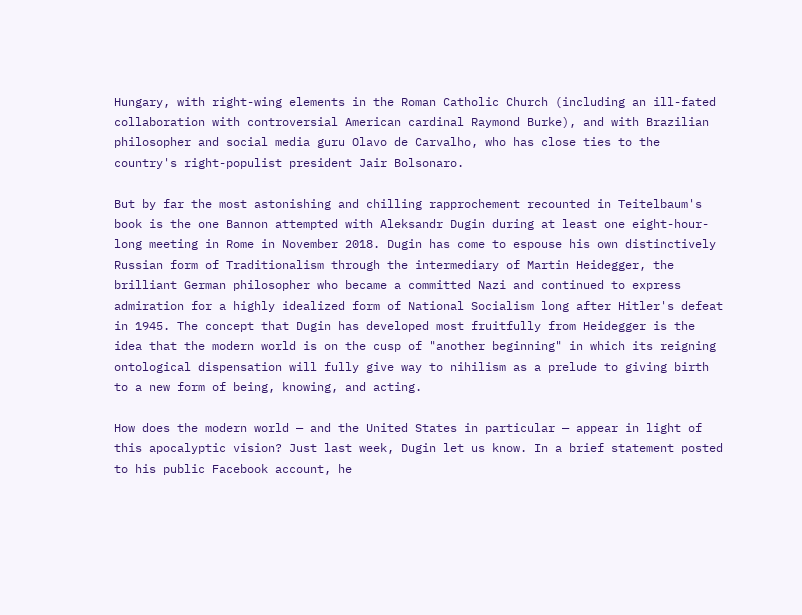Hungary, with right-wing elements in the Roman Catholic Church (including an ill-fated collaboration with controversial American cardinal Raymond Burke), and with Brazilian philosopher and social media guru Olavo de Carvalho, who has close ties to the country's right-populist president Jair Bolsonaro.

But by far the most astonishing and chilling rapprochement recounted in Teitelbaum's book is the one Bannon attempted with Aleksandr Dugin during at least one eight-hour-long meeting in Rome in November 2018. Dugin has come to espouse his own distinctively Russian form of Traditionalism through the intermediary of Martin Heidegger, the brilliant German philosopher who became a committed Nazi and continued to express admiration for a highly idealized form of National Socialism long after Hitler's defeat in 1945. The concept that Dugin has developed most fruitfully from Heidegger is the idea that the modern world is on the cusp of "another beginning" in which its reigning ontological dispensation will fully give way to nihilism as a prelude to giving birth to a new form of being, knowing, and acting.

How does the modern world — and the United States in particular — appear in light of this apocalyptic vision? Just last week, Dugin let us know. In a brief statement posted to his public Facebook account, he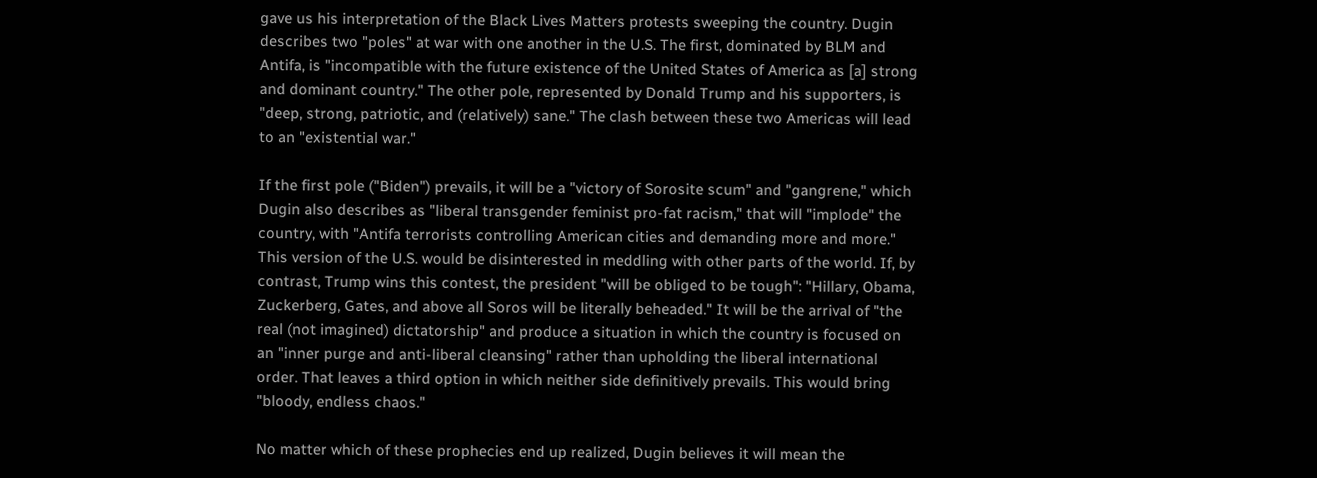gave us his interpretation of the Black Lives Matters protests sweeping the country. Dugin describes two "poles" at war with one another in the U.S. The first, dominated by BLM and Antifa, is "incompatible with the future existence of the United States of America as [a] strong and dominant country." The other pole, represented by Donald Trump and his supporters, is "deep, strong, patriotic, and (relatively) sane." The clash between these two Americas will lead to an "existential war."

If the first pole ("Biden") prevails, it will be a "victory of Sorosite scum" and "gangrene," which Dugin also describes as "liberal transgender feminist pro-fat racism," that will "implode" the country, with "Antifa terrorists controlling American cities and demanding more and more." This version of the U.S. would be disinterested in meddling with other parts of the world. If, by contrast, Trump wins this contest, the president "will be obliged to be tough": "Hillary, Obama, Zuckerberg, Gates, and above all Soros will be literally beheaded." It will be the arrival of "the real (not imagined) dictatorship" and produce a situation in which the country is focused on an "inner purge and anti-liberal cleansing" rather than upholding the liberal international order. That leaves a third option in which neither side definitively prevails. This would bring "bloody, endless chaos."

No matter which of these prophecies end up realized, Dugin believes it will mean the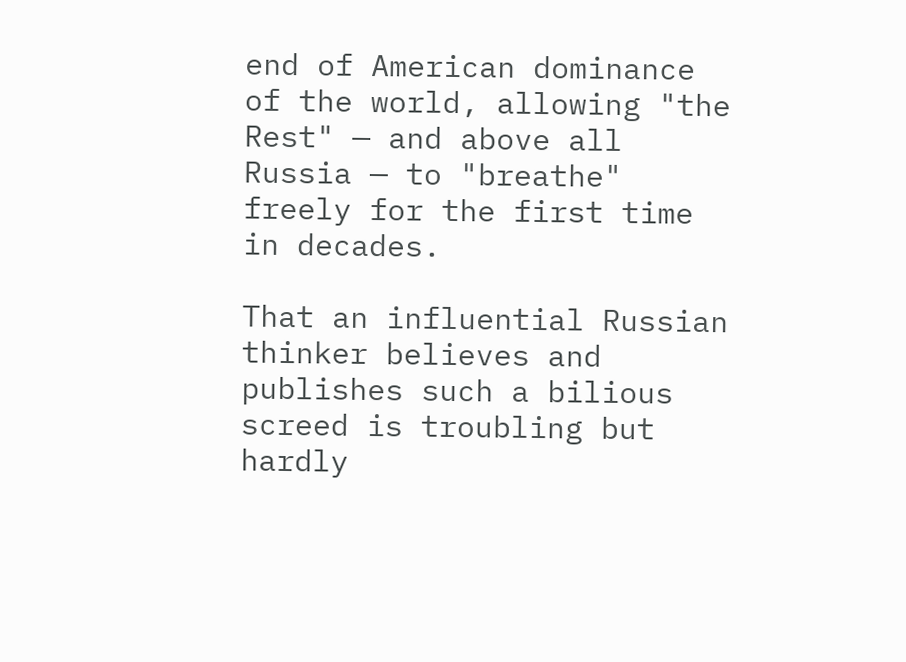end of American dominance of the world, allowing "the Rest" — and above all Russia — to "breathe" freely for the first time in decades.

That an influential Russian thinker believes and publishes such a bilious screed is troubling but hardly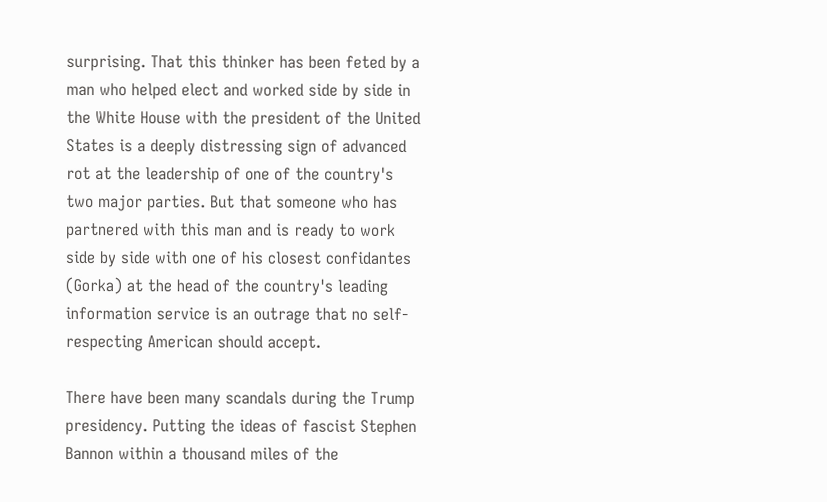surprising. That this thinker has been feted by a man who helped elect and worked side by side in the White House with the president of the United States is a deeply distressing sign of advanced rot at the leadership of one of the country's two major parties. But that someone who has partnered with this man and is ready to work side by side with one of his closest confidantes (Gorka) at the head of the country's leading information service is an outrage that no self-respecting American should accept.

There have been many scandals during the Trump presidency. Putting the ideas of fascist Stephen Bannon within a thousand miles of the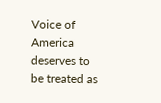Voice of America deserves to be treated as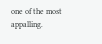one of the most appalling.